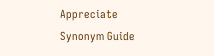Appreciate Synonym Guide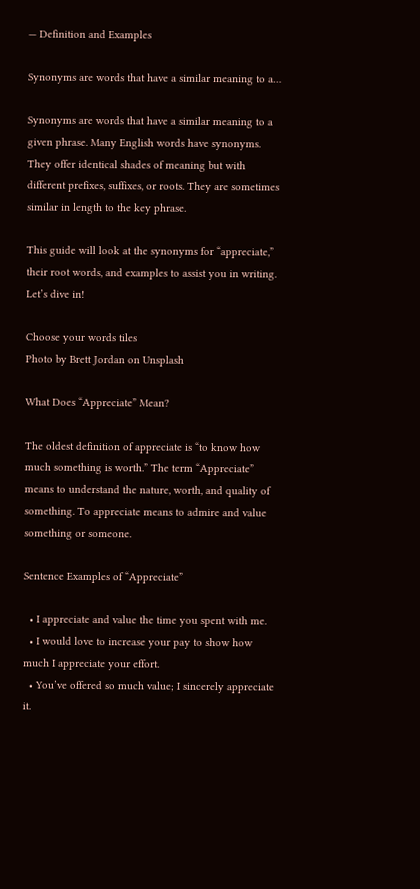— Definition and Examples

Synonyms are words that have a similar meaning to a…

Synonyms are words that have a similar meaning to a given phrase. Many English words have synonyms. They offer identical shades of meaning but with different prefixes, suffixes, or roots. They are sometimes similar in length to the key phrase.

This guide will look at the synonyms for “appreciate,” their root words, and examples to assist you in writing. Let’s dive in!

Choose your words tiles
Photo by Brett Jordan on Unsplash

What Does “Appreciate” Mean?

The oldest definition of appreciate is “to know how much something is worth.” The term “Appreciate” means to understand the nature, worth, and quality of something. To appreciate means to admire and value something or someone.

Sentence Examples of “Appreciate”

  • I appreciate and value the time you spent with me.
  • I would love to increase your pay to show how much I appreciate your effort.
  • You’ve offered so much value; I sincerely appreciate it.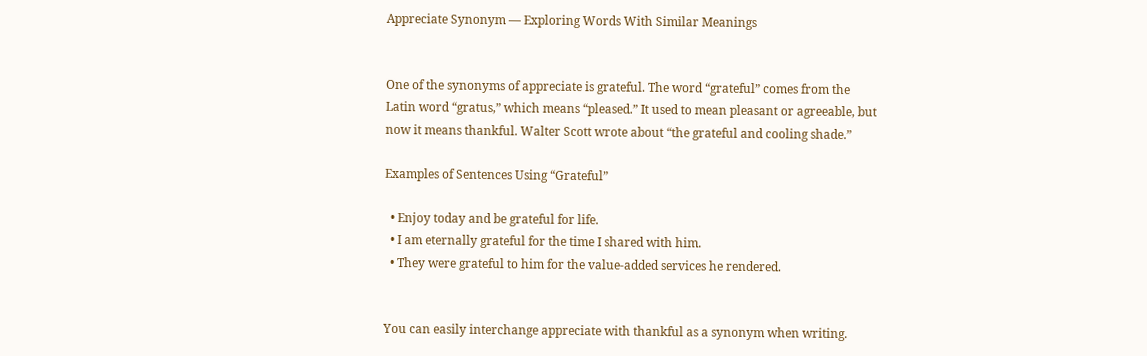Appreciate Synonym — Exploring Words With Similar Meanings


One of the synonyms of appreciate is grateful. The word “grateful” comes from the Latin word “gratus,” which means “pleased.” It used to mean pleasant or agreeable, but now it means thankful. Walter Scott wrote about “the grateful and cooling shade.”

Examples of Sentences Using “Grateful”

  • Enjoy today and be grateful for life.
  • I am eternally grateful for the time I shared with him.
  • They were grateful to him for the value-added services he rendered.


You can easily interchange appreciate with thankful as a synonym when writing.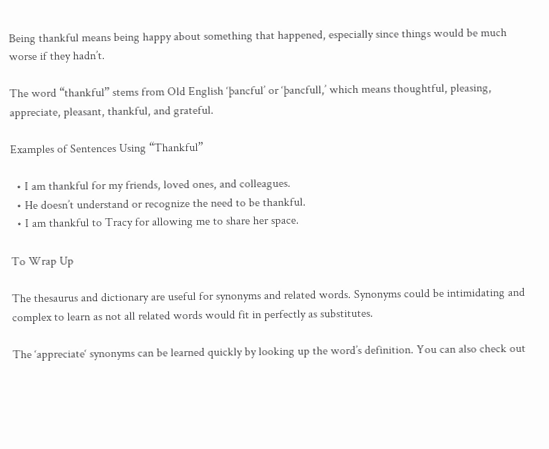Being thankful means being happy about something that happened, especially since things would be much worse if they hadn’t.

The word “thankful” stems from Old English ‘þancful’ or ‘þancfull,’ which means thoughtful, pleasing, appreciate, pleasant, thankful, and grateful.

Examples of Sentences Using “Thankful”

  • I am thankful for my friends, loved ones, and colleagues.
  • He doesn’t understand or recognize the need to be thankful.
  • I am thankful to Tracy for allowing me to share her space.

To Wrap Up

The thesaurus and dictionary are useful for synonyms and related words. Synonyms could be intimidating and complex to learn as not all related words would fit in perfectly as substitutes.

The ‘appreciate‘ synonyms can be learned quickly by looking up the word’s definition. You can also check out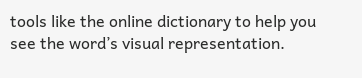tools like the online dictionary to help you see the word’s visual representation.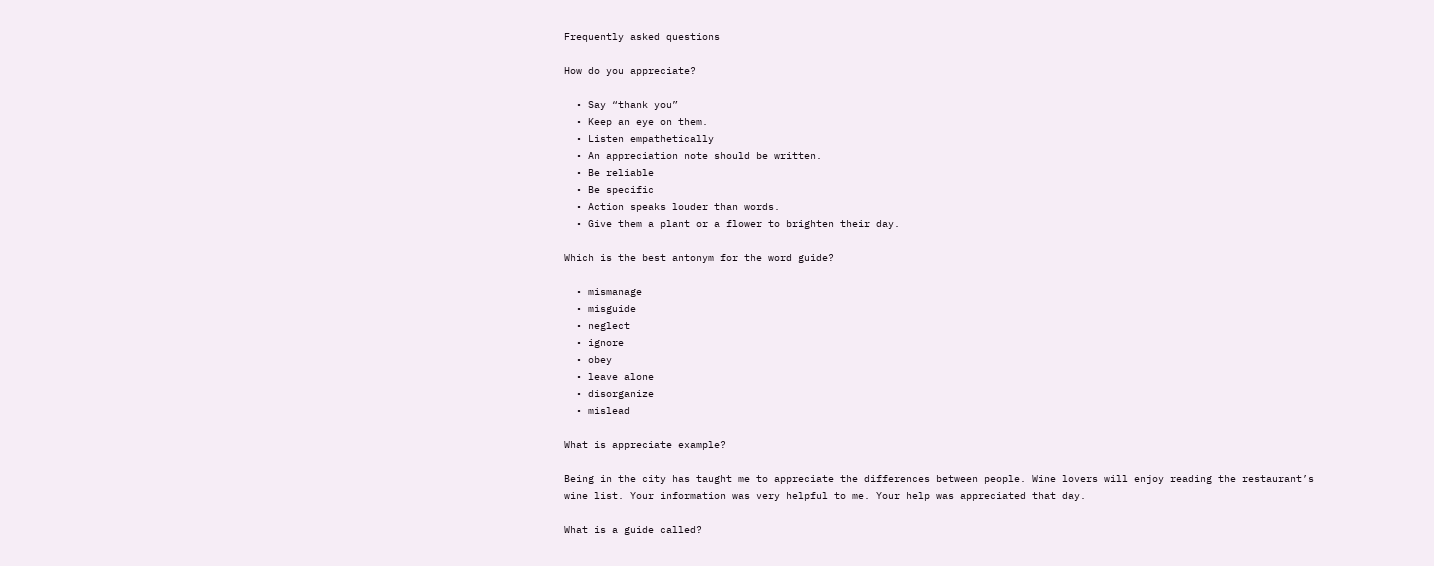Frequently asked questions

How do you appreciate?

  • Say “thank you”
  • Keep an eye on them.
  • Listen empathetically
  • An appreciation note should be written.
  • Be reliable
  • Be specific
  • Action speaks louder than words.
  • Give them a plant or a flower to brighten their day.

Which is the best antonym for the word guide?

  • mismanage
  • misguide
  • neglect
  • ignore
  • obey
  • leave alone
  • disorganize
  • mislead

What is appreciate example?

Being in the city has taught me to appreciate the differences between people. Wine lovers will enjoy reading the restaurant’s wine list. Your information was very helpful to me. Your help was appreciated that day.

What is a guide called?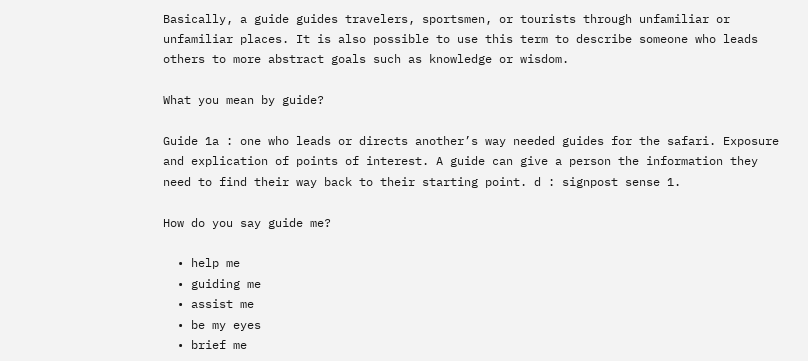Basically, a guide guides travelers, sportsmen, or tourists through unfamiliar or unfamiliar places. It is also possible to use this term to describe someone who leads others to more abstract goals such as knowledge or wisdom.

What you mean by guide?

Guide 1a : one who leads or directs another’s way needed guides for the safari. Exposure and explication of points of interest. A guide can give a person the information they need to find their way back to their starting point. d : signpost sense 1.

How do you say guide me?

  • help me
  • guiding me
  • assist me
  • be my eyes
  • brief me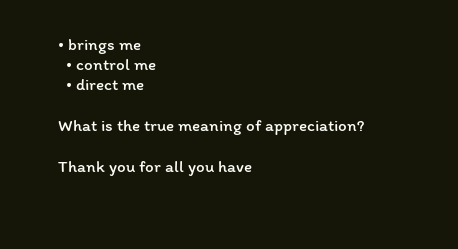• brings me
  • control me
  • direct me

What is the true meaning of appreciation?

Thank you for all you have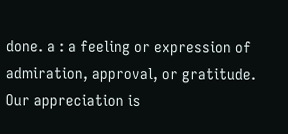done. a : a feeling or expression of admiration, approval, or gratitude. Our appreciation is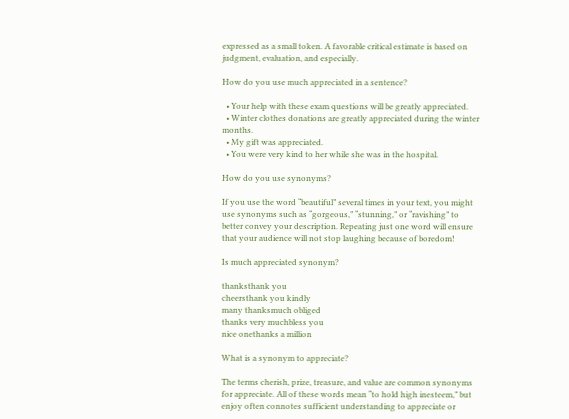expressed as a small token. A favorable critical estimate is based on judgment, evaluation, and especially.

How do you use much appreciated in a sentence?

  • Your help with these exam questions will be greatly appreciated.
  • Winter clothes donations are greatly appreciated during the winter months.
  • My gift was appreciated.
  • You were very kind to her while she was in the hospital.

How do you use synonyms?

If you use the word “beautiful” several times in your text, you might use synonyms such as “gorgeous,” “stunning,” or “ravishing” to better convey your description. Repeating just one word will ensure that your audience will not stop laughing because of boredom!

Is much appreciated synonym?

thanksthank you
cheersthank you kindly
many thanksmuch obliged
thanks very muchbless you
nice onethanks a million

What is a synonym to appreciate?

The terms cherish, prize, treasure, and value are common synonyms for appreciate. All of these words mean “to hold high inesteem,” but enjoy often connotes sufficient understanding to appreciate or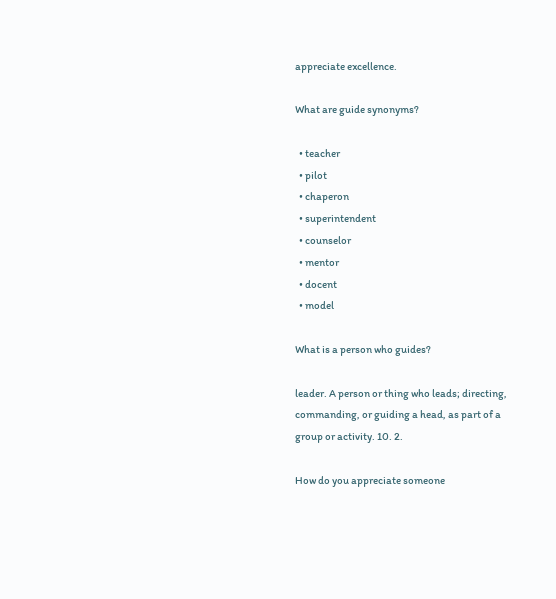appreciate excellence.

What are guide synonyms?

  • teacher
  • pilot
  • chaperon
  • superintendent
  • counselor
  • mentor
  • docent
  • model

What is a person who guides?

leader. A person or thing who leads; directing, commanding, or guiding a head, as part of a group or activity. 10. 2.

How do you appreciate someone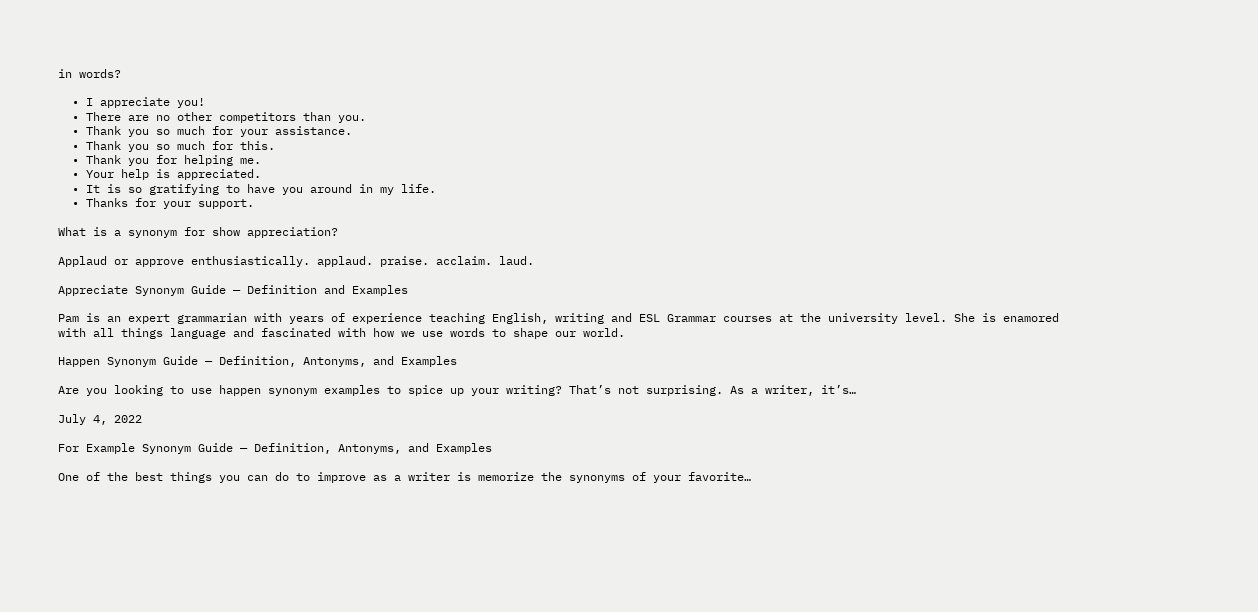in words?

  • I appreciate you!
  • There are no other competitors than you.
  • Thank you so much for your assistance.
  • Thank you so much for this.
  • Thank you for helping me.
  • Your help is appreciated.
  • It is so gratifying to have you around in my life.
  • Thanks for your support.

What is a synonym for show appreciation?

Applaud or approve enthusiastically. applaud. praise. acclaim. laud.

Appreciate Synonym Guide — Definition and Examples

Pam is an expert grammarian with years of experience teaching English, writing and ESL Grammar courses at the university level. She is enamored with all things language and fascinated with how we use words to shape our world.

Happen Synonym Guide — Definition, Antonyms, and Examples

Are you looking to use happen synonym examples to spice up your writing? That’s not surprising. As a writer, it’s…

July 4, 2022

For Example Synonym Guide — Definition, Antonyms, and Examples

One of the best things you can do to improve as a writer is memorize the synonyms of your favorite…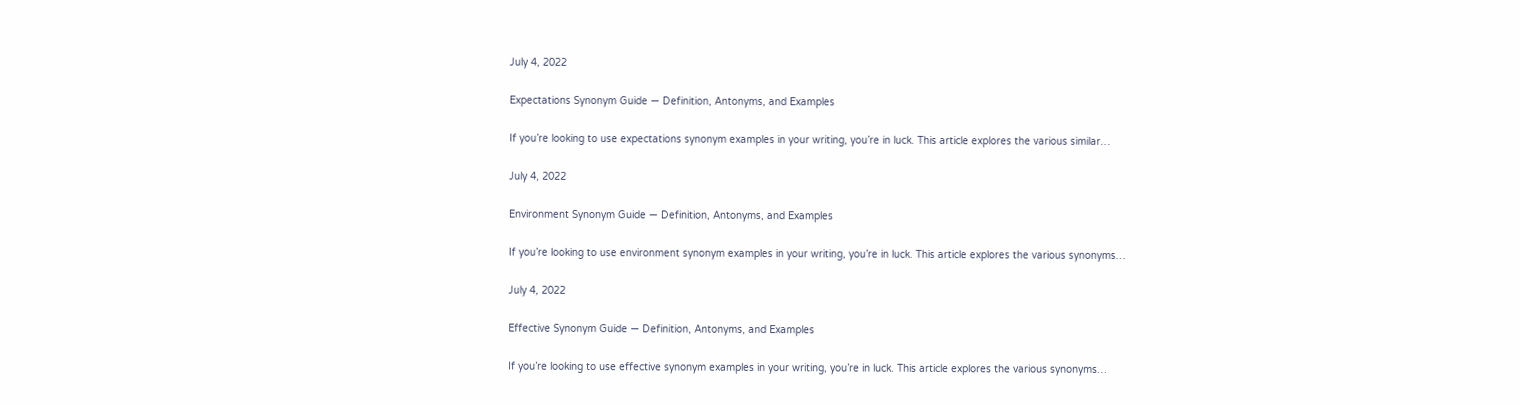July 4, 2022

Expectations Synonym Guide — Definition, Antonyms, and Examples

If you’re looking to use expectations synonym examples in your writing, you’re in luck. This article explores the various similar…

July 4, 2022

Environment Synonym Guide — Definition, Antonyms, and Examples

If you’re looking to use environment synonym examples in your writing, you’re in luck. This article explores the various synonyms…

July 4, 2022

Effective Synonym Guide — Definition, Antonyms, and Examples

If you’re looking to use effective synonym examples in your writing, you’re in luck. This article explores the various synonyms…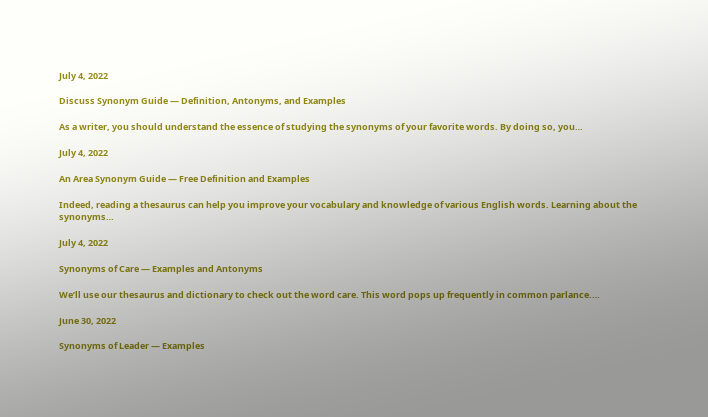July 4, 2022

Discuss Synonym Guide — Definition, Antonyms, and Examples

As a writer, you should understand the essence of studying the synonyms of your favorite words. By doing so, you…

July 4, 2022

An Area Synonym Guide — Free Definition and Examples

Indeed, reading a thesaurus can help you improve your vocabulary and knowledge of various English words. Learning about the synonyms…

July 4, 2022

Synonyms of Care — Examples and Antonyms

We’ll use our thesaurus and dictionary to check out the word care. This word pops up frequently in common parlance.…

June 30, 2022

Synonyms of Leader — Examples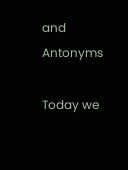and Antonyms

Today we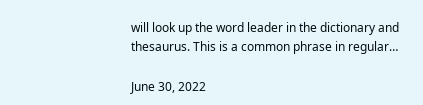will look up the word leader in the dictionary and thesaurus. This is a common phrase in regular…

June 30, 2022